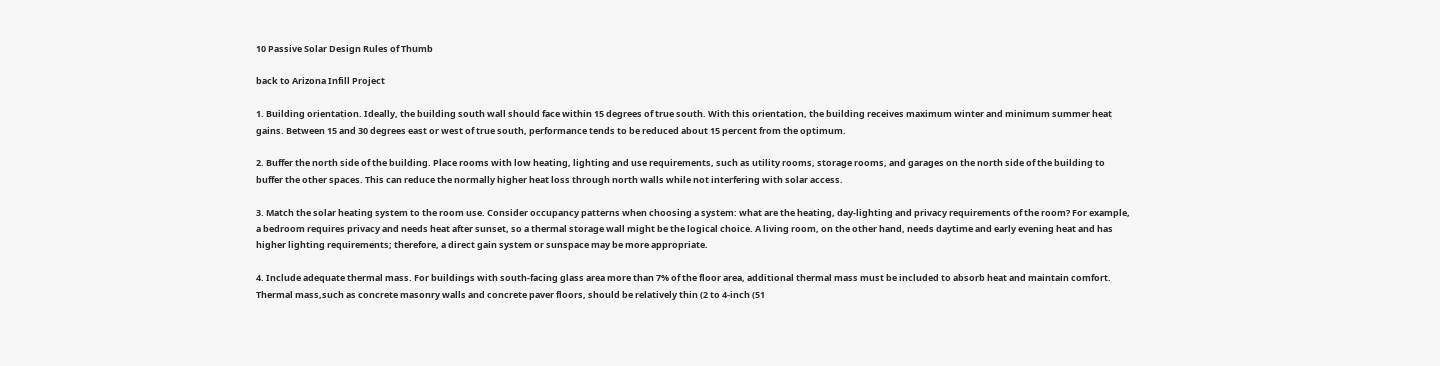10 Passive Solar Design Rules of Thumb

back to Arizona Infill Project

1. Building orientation. Ideally, the building south wall should face within 15 degrees of true south. With this orientation, the building receives maximum winter and minimum summer heat gains. Between 15 and 30 degrees east or west of true south, performance tends to be reduced about 15 percent from the optimum.

2. Buffer the north side of the building. Place rooms with low heating, lighting and use requirements, such as utility rooms, storage rooms, and garages on the north side of the building to buffer the other spaces. This can reduce the normally higher heat loss through north walls while not interfering with solar access.

3. Match the solar heating system to the room use. Consider occupancy patterns when choosing a system: what are the heating, day-lighting and privacy requirements of the room? For example, a bedroom requires privacy and needs heat after sunset, so a thermal storage wall might be the logical choice. A living room, on the other hand, needs daytime and early evening heat and has higher lighting requirements; therefore, a direct gain system or sunspace may be more appropriate.

4. Include adequate thermal mass. For buildings with south-facing glass area more than 7% of the floor area, additional thermal mass must be included to absorb heat and maintain comfort. Thermal mass,such as concrete masonry walls and concrete paver floors, should be relatively thin (2 to 4-inch (51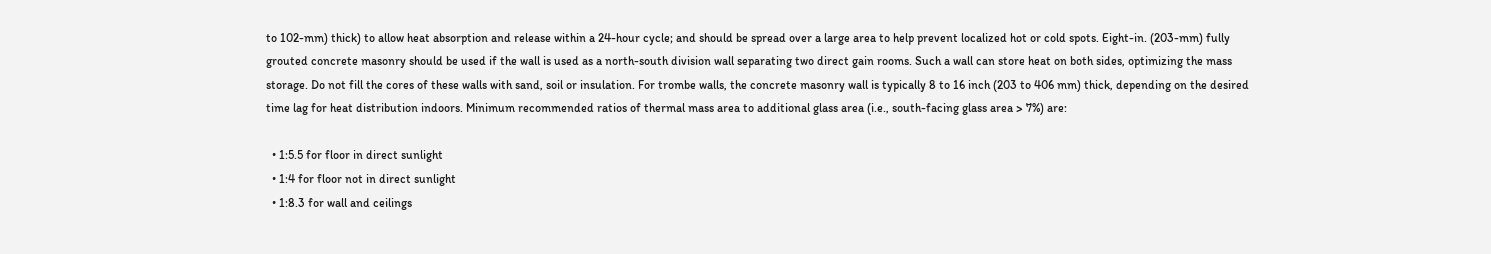to 102-mm) thick) to allow heat absorption and release within a 24-hour cycle; and should be spread over a large area to help prevent localized hot or cold spots. Eight-in. (203-mm) fully grouted concrete masonry should be used if the wall is used as a north-south division wall separating two direct gain rooms. Such a wall can store heat on both sides, optimizing the mass storage. Do not fill the cores of these walls with sand, soil or insulation. For trombe walls, the concrete masonry wall is typically 8 to 16 inch (203 to 406 mm) thick, depending on the desired time lag for heat distribution indoors. Minimum recommended ratios of thermal mass area to additional glass area (i.e., south-facing glass area > 7%) are:

  • 1:5.5 for floor in direct sunlight
  • 1:4 for floor not in direct sunlight
  • 1:8.3 for wall and ceilings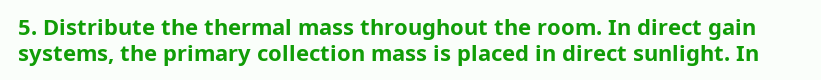5. Distribute the thermal mass throughout the room. In direct gain systems, the primary collection mass is placed in direct sunlight. In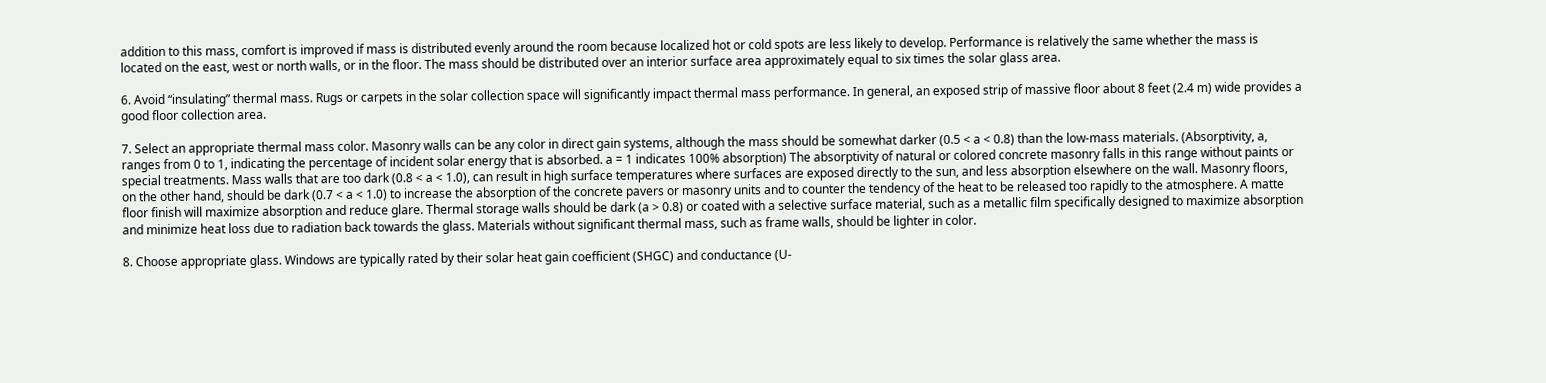addition to this mass, comfort is improved if mass is distributed evenly around the room because localized hot or cold spots are less likely to develop. Performance is relatively the same whether the mass is located on the east, west or north walls, or in the floor. The mass should be distributed over an interior surface area approximately equal to six times the solar glass area.

6. Avoid “insulating” thermal mass. Rugs or carpets in the solar collection space will significantly impact thermal mass performance. In general, an exposed strip of massive floor about 8 feet (2.4 m) wide provides a good floor collection area.

7. Select an appropriate thermal mass color. Masonry walls can be any color in direct gain systems, although the mass should be somewhat darker (0.5 < a < 0.8) than the low-mass materials. (Absorptivity, a, ranges from 0 to 1, indicating the percentage of incident solar energy that is absorbed. a = 1 indicates 100% absorption) The absorptivity of natural or colored concrete masonry falls in this range without paints or special treatments. Mass walls that are too dark (0.8 < a < 1.0), can result in high surface temperatures where surfaces are exposed directly to the sun, and less absorption elsewhere on the wall. Masonry floors, on the other hand, should be dark (0.7 < a < 1.0) to increase the absorption of the concrete pavers or masonry units and to counter the tendency of the heat to be released too rapidly to the atmosphere. A matte floor finish will maximize absorption and reduce glare. Thermal storage walls should be dark (a > 0.8) or coated with a selective surface material, such as a metallic film specifically designed to maximize absorption and minimize heat loss due to radiation back towards the glass. Materials without significant thermal mass, such as frame walls, should be lighter in color.

8. Choose appropriate glass. Windows are typically rated by their solar heat gain coefficient (SHGC) and conductance (U-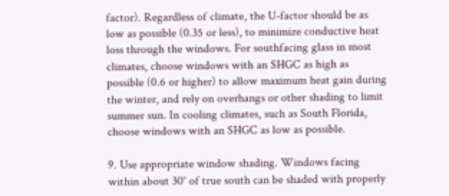factor). Regardless of climate, the U-factor should be as low as possible (0.35 or less), to minimize conductive heat loss through the windows. For southfacing glass in most climates, choose windows with an SHGC as high as possible (0.6 or higher) to allow maximum heat gain during the winter, and rely on overhangs or other shading to limit summer sun. In cooling climates, such as South Florida, choose windows with an SHGC as low as possible.

9. Use appropriate window shading. Windows facing within about 30° of true south can be shaded with properly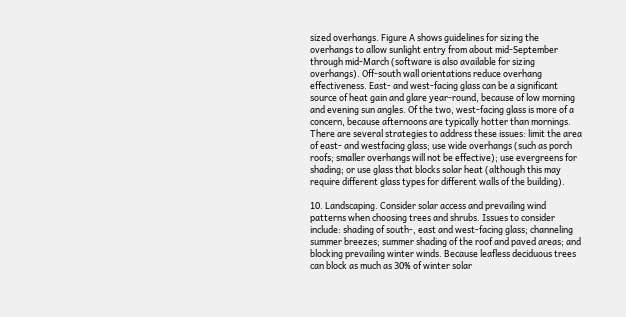sized overhangs. Figure A shows guidelines for sizing the overhangs to allow sunlight entry from about mid-September through mid-March (software is also available for sizing overhangs). Off-south wall orientations reduce overhang effectiveness. East- and west-facing glass can be a significant source of heat gain and glare year-round, because of low morning and evening sun angles. Of the two, west-facing glass is more of a concern, because afternoons are typically hotter than mornings. There are several strategies to address these issues: limit the area of east- and westfacing glass; use wide overhangs (such as porch roofs; smaller overhangs will not be effective); use evergreens for shading; or use glass that blocks solar heat (although this may require different glass types for different walls of the building).

10. Landscaping. Consider solar access and prevailing wind patterns when choosing trees and shrubs. Issues to consider include: shading of south-, east and west-facing glass; channeling summer breezes; summer shading of the roof and paved areas; and blocking prevailing winter winds. Because leafless deciduous trees can block as much as 30% of winter solar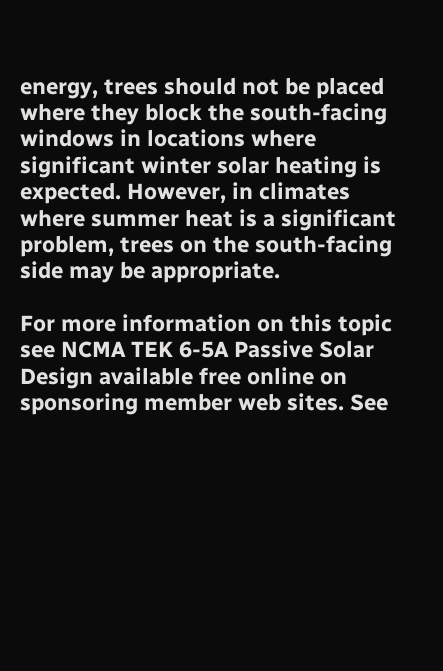energy, trees should not be placed where they block the south-facing windows in locations where significant winter solar heating is expected. However, in climates where summer heat is a significant problem, trees on the south-facing side may be appropriate.

For more information on this topic see NCMA TEK 6-5A Passive Solar Design available free online on sponsoring member web sites. See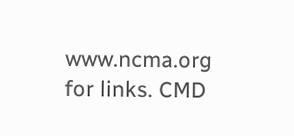www.ncma.org for links. CMD